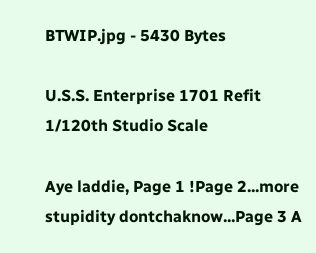BTWIP.jpg - 5430 Bytes

U.S.S. Enterprise 1701 Refit
1/120th Studio Scale

Aye laddie, Page 1 !Page 2...more stupidity dontchaknow...Page 3 A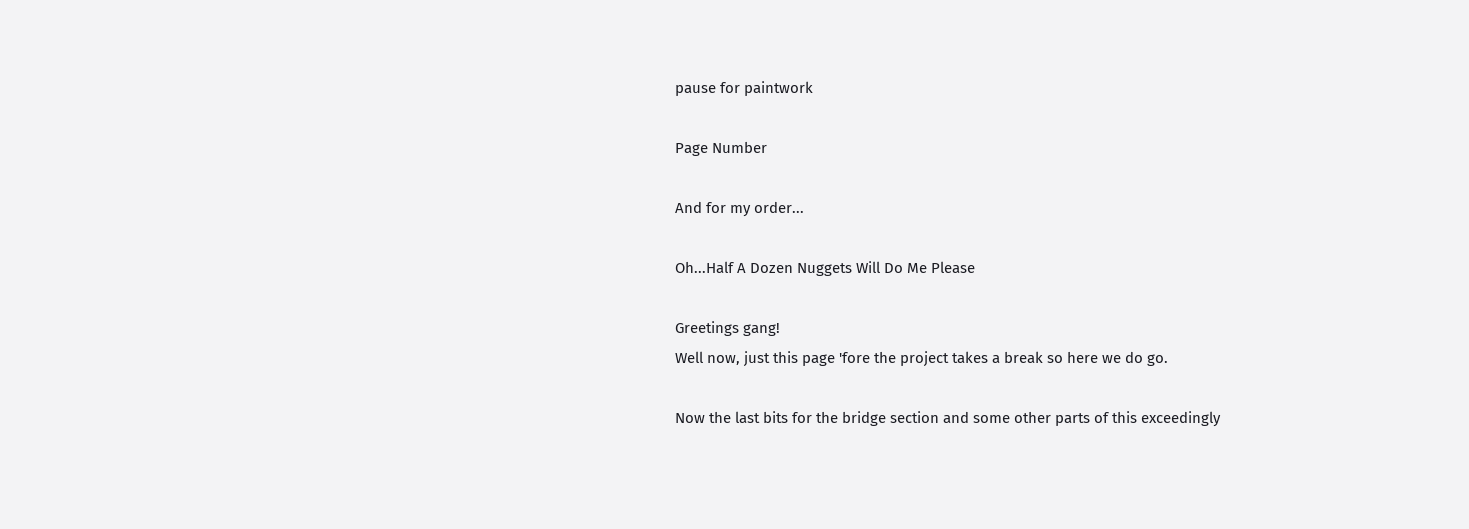pause for paintwork

Page Number

And for my order...

Oh...Half A Dozen Nuggets Will Do Me Please

Greetings gang!
Well now, just this page 'fore the project takes a break so here we do go.

Now the last bits for the bridge section and some other parts of this exceedingly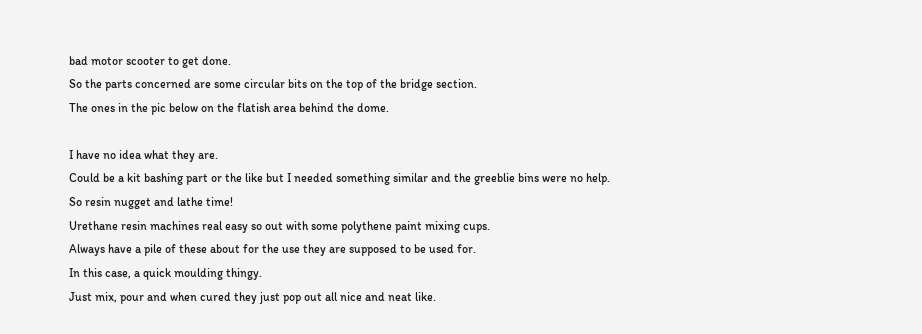bad motor scooter to get done.
So the parts concerned are some circular bits on the top of the bridge section.
The ones in the pic below on the flatish area behind the dome.

I have no idea what they are.
Could be a kit bashing part or the like but I needed something similar and the greeblie bins were no help.
So resin nugget and lathe time!
Urethane resin machines real easy so out with some polythene paint mixing cups.
Always have a pile of these about for the use they are supposed to be used for.
In this case, a quick moulding thingy.
Just mix, pour and when cured they just pop out all nice and neat like.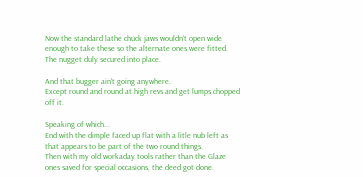Now the standard lathe chuck jaws wouldn't open wide enough to take these so the alternate ones were fitted.
The nugget duly secured into place.

And that bugger ain't going anywhere.
Except round and round at high revs and get lumps chopped off it.

Speaking of which...
End with the dimple faced up flat with a litle nub left as that appears to be part of the two round things.
Then with my old workaday tools rather than the Glaze ones saved for special occasions, the deed got done.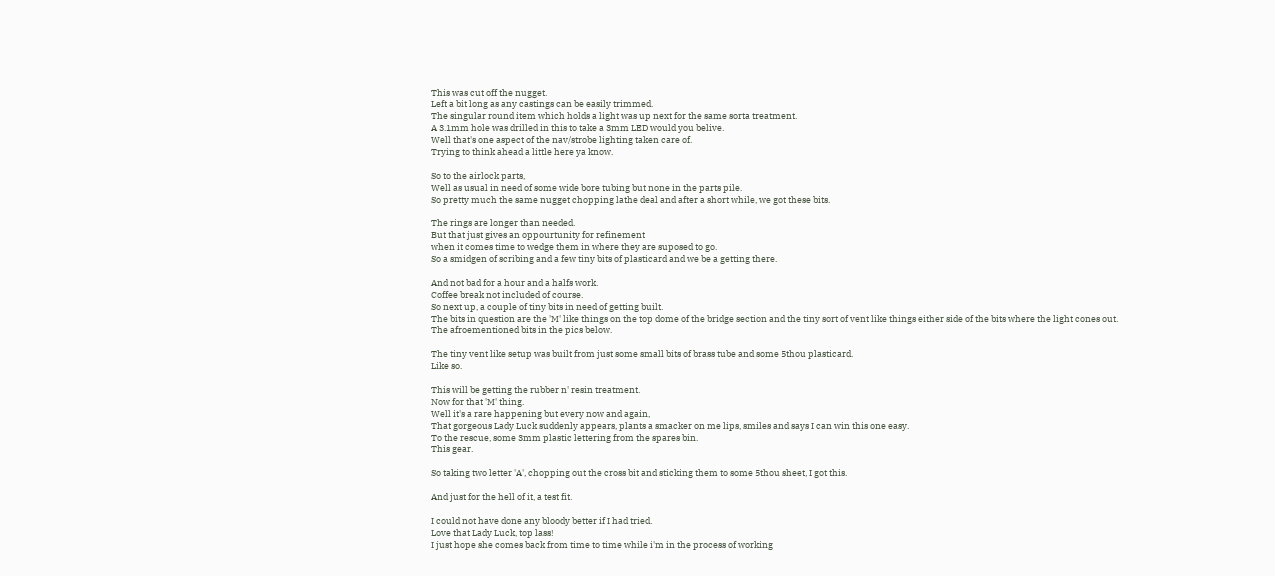This was cut off the nugget.
Left a bit long as any castings can be easily trimmed.
The singular round item which holds a light was up next for the same sorta treatment.
A 3.1mm hole was drilled in this to take a 3mm LED would you belive.
Well that's one aspect of the nav/strobe lighting taken care of.
Trying to think ahead a little here ya know.

So to the airlock parts,
Well as usual in need of some wide bore tubing but none in the parts pile.
So pretty much the same nugget chopping lathe deal and after a short while, we got these bits.

The rings are longer than needed.
But that just gives an oppourtunity for refinement
when it comes time to wedge them in where they are suposed to go.
So a smidgen of scribing and a few tiny bits of plasticard and we be a getting there.

And not bad for a hour and a halfs work.
Coffee break not included of course.
So next up, a couple of tiny bits in need of getting built.
The bits in question are the 'M' like things on the top dome of the bridge section and the tiny sort of vent like things either side of the bits where the light cones out.
The afroementioned bits in the pics below.

The tiny vent like setup was built from just some small bits of brass tube and some 5thou plasticard.
Like so.

This will be getting the rubber n' resin treatment.
Now for that 'M' thing.
Well it's a rare happening but every now and again,
That gorgeous Lady Luck suddenly appears, plants a smacker on me lips, smiles and says I can win this one easy.
To the rescue, some 3mm plastic lettering from the spares bin.
This gear.

So taking two letter 'A', chopping out the cross bit and sticking them to some 5thou sheet, I got this.

And just for the hell of it, a test fit.

I could not have done any bloody better if I had tried.
Love that Lady Luck, top lass!
I just hope she comes back from time to time while i'm in the process of working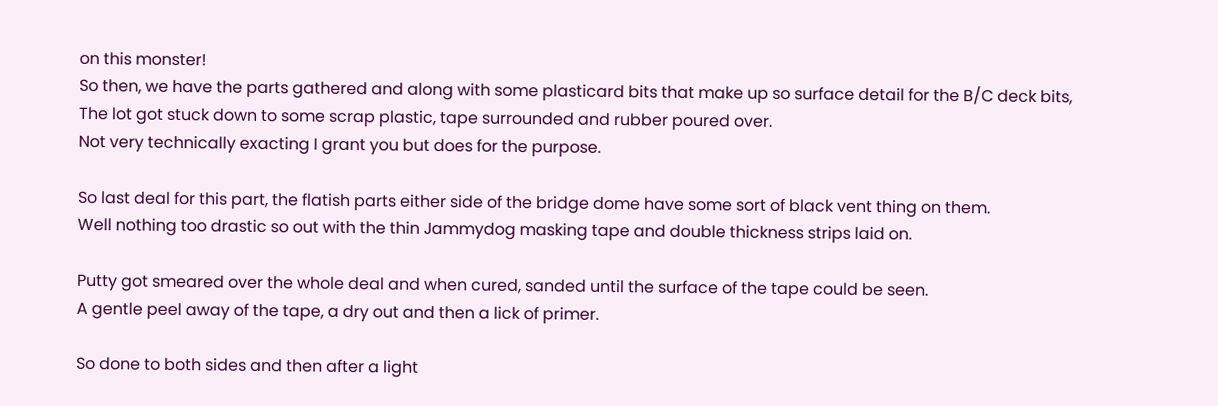on this monster!
So then, we have the parts gathered and along with some plasticard bits that make up so surface detail for the B/C deck bits,
The lot got stuck down to some scrap plastic, tape surrounded and rubber poured over.
Not very technically exacting I grant you but does for the purpose.

So last deal for this part, the flatish parts either side of the bridge dome have some sort of black vent thing on them.
Well nothing too drastic so out with the thin Jammydog masking tape and double thickness strips laid on.

Putty got smeared over the whole deal and when cured, sanded until the surface of the tape could be seen.
A gentle peel away of the tape, a dry out and then a lick of primer.

So done to both sides and then after a light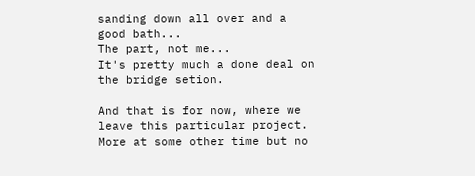sanding down all over and a good bath...
The part, not me...
It's pretty much a done deal on the bridge setion.

And that is for now, where we leave this particular project.
More at some other time but no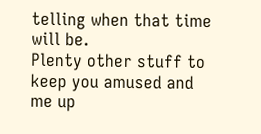telling when that time will be.
Plenty other stuff to keep you amused and me up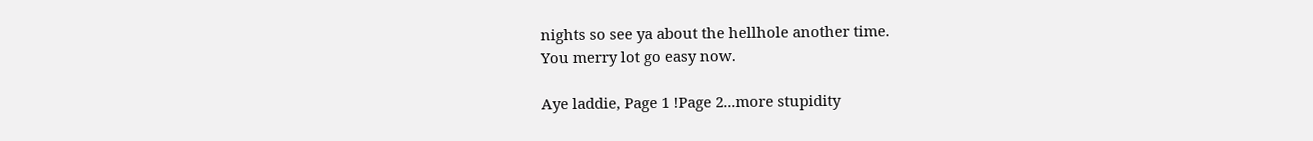nights so see ya about the hellhole another time.
You merry lot go easy now.

Aye laddie, Page 1 !Page 2...more stupidity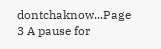dontchaknow...Page 3 A pause for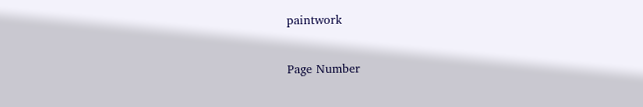paintwork

Page Number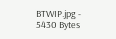BTWIP.jpg - 5430 Bytes